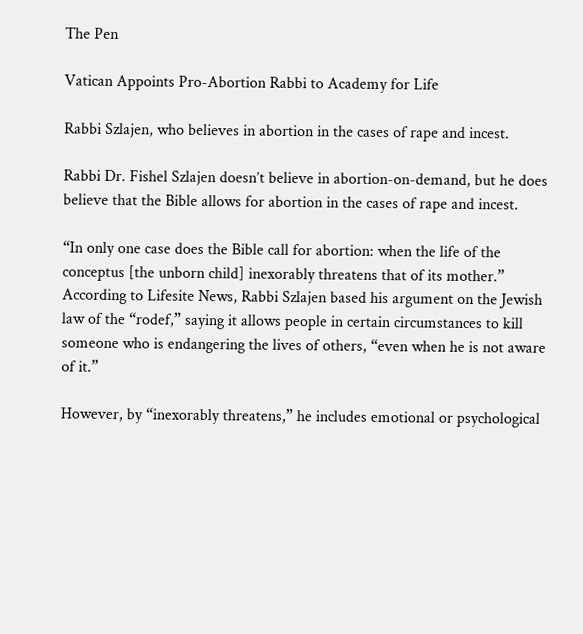The Pen

Vatican Appoints Pro-Abortion Rabbi to Academy for Life

Rabbi Szlajen, who believes in abortion in the cases of rape and incest.

Rabbi Dr. Fishel Szlajen doesn’t believe in abortion-on-demand, but he does believe that the Bible allows for abortion in the cases of rape and incest.

“In only one case does the Bible call for abortion: when the life of the conceptus [the unborn child] inexorably threatens that of its mother.” According to Lifesite News, Rabbi Szlajen based his argument on the Jewish law of the “rodef,” saying it allows people in certain circumstances to kill someone who is endangering the lives of others, “even when he is not aware of it.”

However, by “inexorably threatens,” he includes emotional or psychological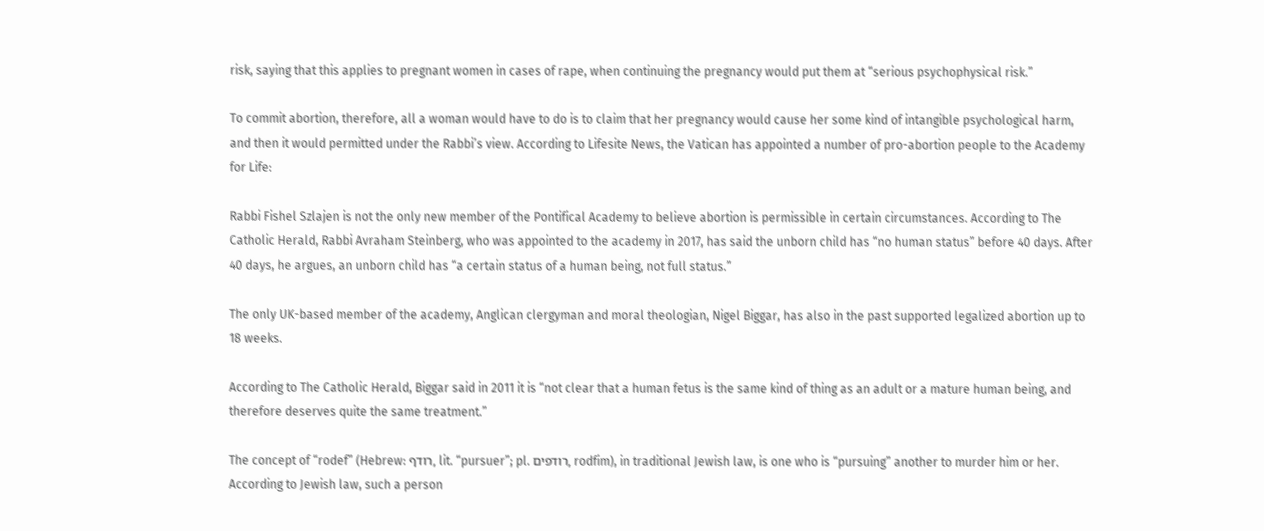risk, saying that this applies to pregnant women in cases of rape, when continuing the pregnancy would put them at “serious psychophysical risk.”

To commit abortion, therefore, all a woman would have to do is to claim that her pregnancy would cause her some kind of intangible psychological harm, and then it would permitted under the Rabbi’s view. According to Lifesite News, the Vatican has appointed a number of pro-abortion people to the Academy for Life:

Rabbi Fishel Szlajen is not the only new member of the Pontifical Academy to believe abortion is permissible in certain circumstances. According to The Catholic Herald, Rabbi Avraham Steinberg, who was appointed to the academy in 2017, has said the unborn child has “no human status” before 40 days. After 40 days, he argues, an unborn child has “a certain status of a human being, not full status.”

The only UK-based member of the academy, Anglican clergyman and moral theologian, Nigel Biggar, has also in the past supported legalized abortion up to 18 weeks.

According to The Catholic Herald, Biggar said in 2011 it is “not clear that a human fetus is the same kind of thing as an adult or a mature human being, and therefore deserves quite the same treatment.”

The concept of “rodef” (Hebrew: רודף, lit. “pursuer”; pl. רודפים, rodfim), in traditional Jewish law, is one who is “pursuing” another to murder him or her. According to Jewish law, such a person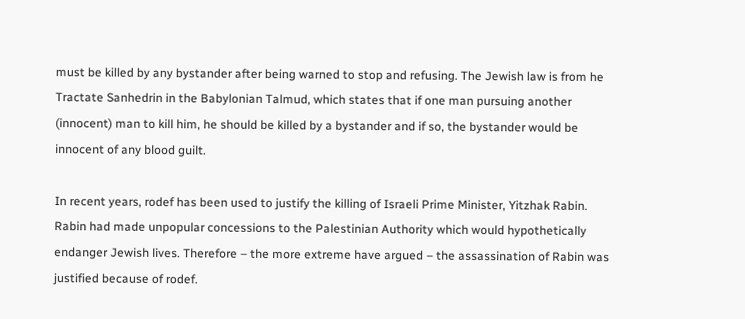must be killed by any bystander after being warned to stop and refusing. The Jewish law is from he Tractate Sanhedrin in the Babylonian Talmud, which states that if one man pursuing another (innocent) man to kill him, he should be killed by a bystander and if so, the bystander would be innocent of any blood guilt.

In recent years, rodef has been used to justify the killing of Israeli Prime Minister, Yitzhak Rabin. Rabin had made unpopular concessions to the Palestinian Authority which would hypothetically endanger Jewish lives. Therefore – the more extreme have argued – the assassination of Rabin was justified because of rodef.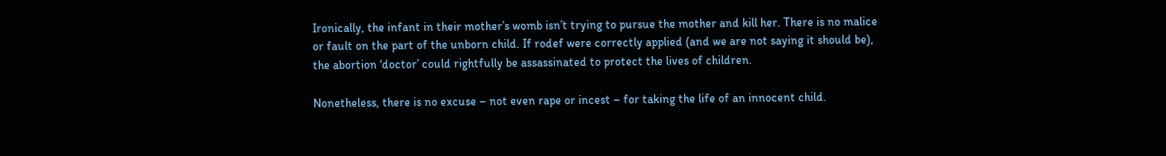Ironically, the infant in their mother’s womb isn’t trying to pursue the mother and kill her. There is no malice or fault on the part of the unborn child. If rodef were correctly applied (and we are not saying it should be), the abortion ‘doctor’ could rightfully be assassinated to protect the lives of children.

Nonetheless, there is no excuse – not even rape or incest – for taking the life of an innocent child.